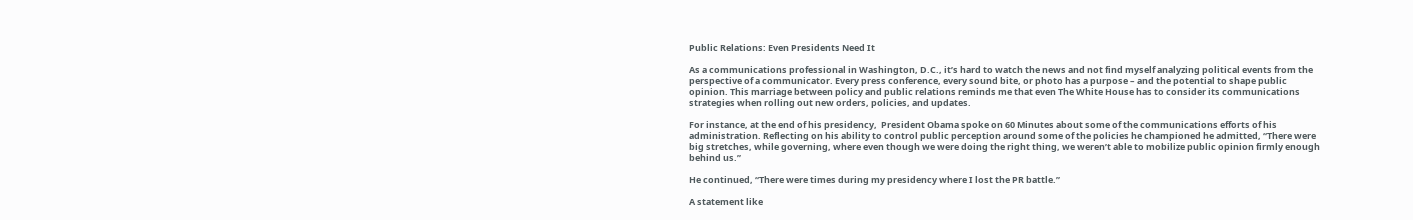Public Relations: Even Presidents Need It

As a communications professional in Washington, D.C., it’s hard to watch the news and not find myself analyzing political events from the perspective of a communicator. Every press conference, every sound bite, or photo has a purpose – and the potential to shape public opinion. This marriage between policy and public relations reminds me that even The White House has to consider its communications strategies when rolling out new orders, policies, and updates.

For instance, at the end of his presidency,  President Obama spoke on 60 Minutes about some of the communications efforts of his administration. Reflecting on his ability to control public perception around some of the policies he championed he admitted, “There were big stretches, while governing, where even though we were doing the right thing, we weren’t able to mobilize public opinion firmly enough behind us.”

He continued, “There were times during my presidency where I lost the PR battle.”

A statement like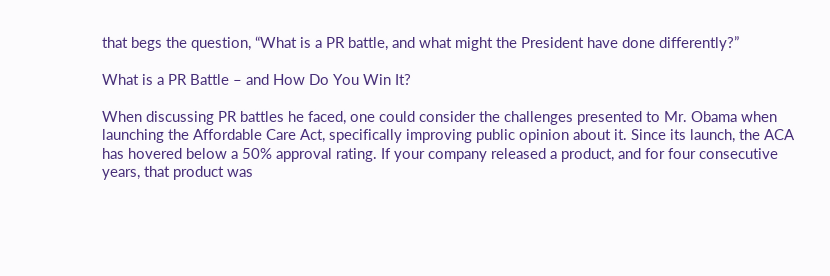that begs the question, “What is a PR battle, and what might the President have done differently?”

What is a PR Battle – and How Do You Win It?

When discussing PR battles he faced, one could consider the challenges presented to Mr. Obama when launching the Affordable Care Act, specifically improving public opinion about it. Since its launch, the ACA has hovered below a 50% approval rating. If your company released a product, and for four consecutive years, that product was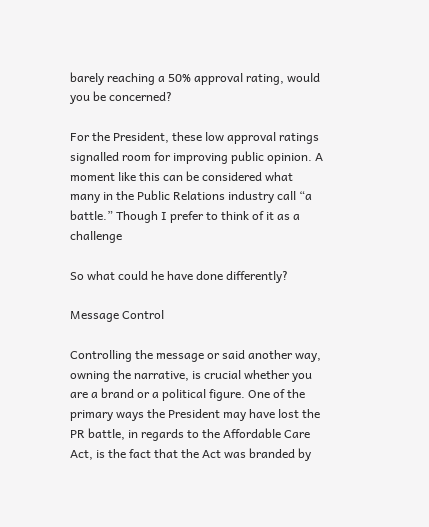barely reaching a 50% approval rating, would you be concerned?

For the President, these low approval ratings signalled room for improving public opinion. A moment like this can be considered what many in the Public Relations industry call “a battle.” Though I prefer to think of it as a challenge

So what could he have done differently?

Message Control

Controlling the message or said another way, owning the narrative, is crucial whether you are a brand or a political figure. One of the primary ways the President may have lost the PR battle, in regards to the Affordable Care Act, is the fact that the Act was branded by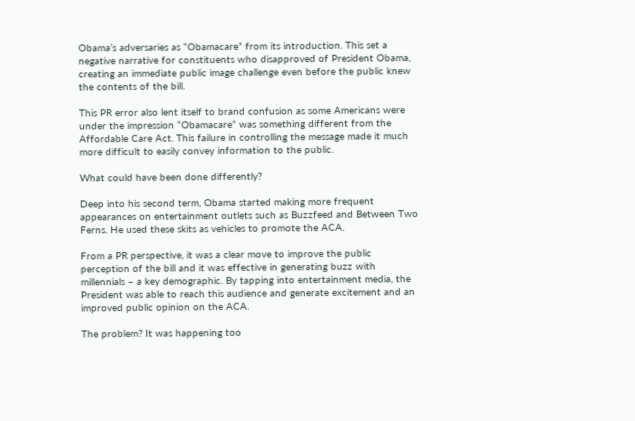Obama’s adversaries as “Obamacare” from its introduction. This set a negative narrative for constituents who disapproved of President Obama, creating an immediate public image challenge even before the public knew the contents of the bill.

This PR error also lent itself to brand confusion as some Americans were under the impression “Obamacare” was something different from the Affordable Care Act. This failure in controlling the message made it much more difficult to easily convey information to the public.

What could have been done differently?

Deep into his second term, Obama started making more frequent appearances on entertainment outlets such as Buzzfeed and Between Two Ferns. He used these skits as vehicles to promote the ACA.

From a PR perspective, it was a clear move to improve the public perception of the bill and it was effective in generating buzz with millennials – a key demographic. By tapping into entertainment media, the President was able to reach this audience and generate excitement and an improved public opinion on the ACA.

The problem? It was happening too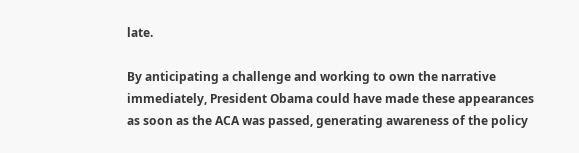late.

By anticipating a challenge and working to own the narrative immediately, President Obama could have made these appearances as soon as the ACA was passed, generating awareness of the policy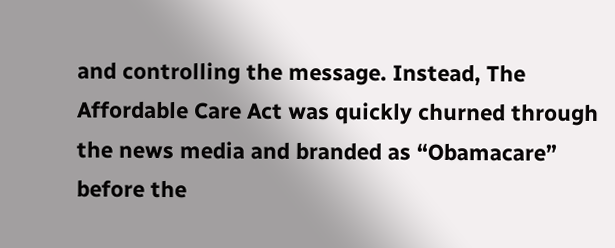and controlling the message. Instead, The Affordable Care Act was quickly churned through the news media and branded as “Obamacare” before the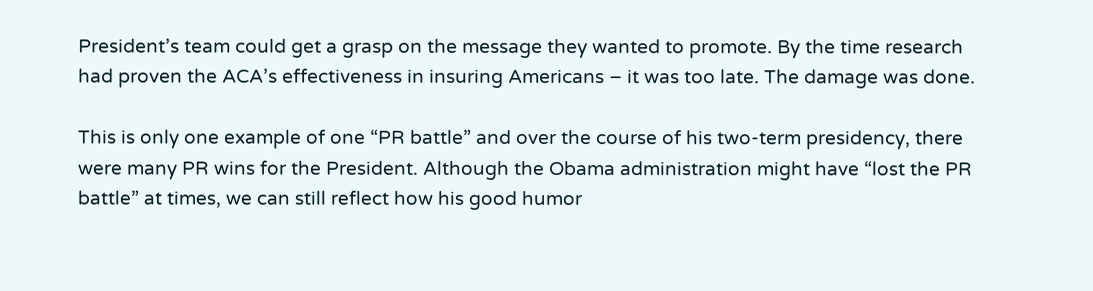President’s team could get a grasp on the message they wanted to promote. By the time research had proven the ACA’s effectiveness in insuring Americans – it was too late. The damage was done.

This is only one example of one “PR battle” and over the course of his two-term presidency, there were many PR wins for the President. Although the Obama administration might have “lost the PR battle” at times, we can still reflect how his good humor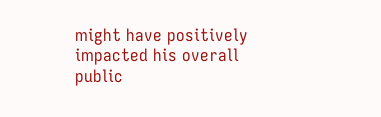might have positively impacted his overall public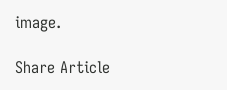image.

Share Article